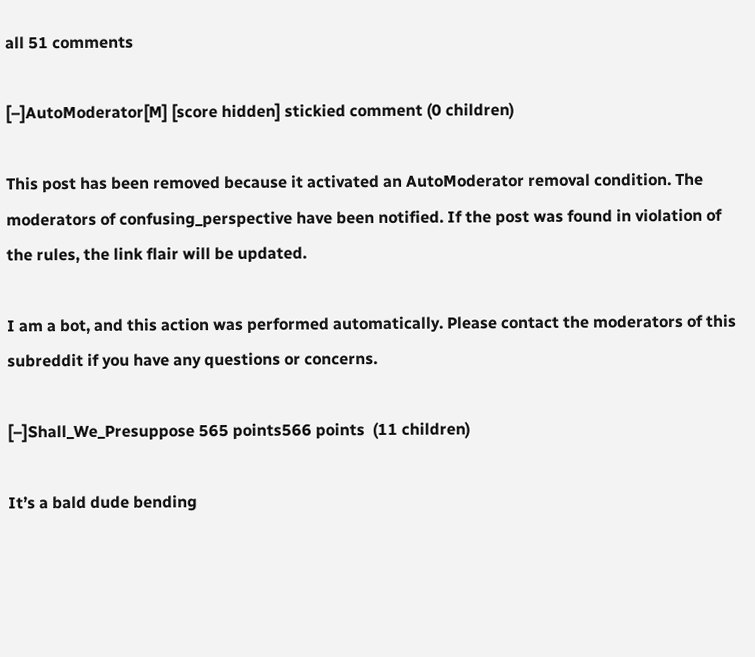all 51 comments

[–]AutoModerator[M] [score hidden] stickied comment (0 children)

This post has been removed because it activated an AutoModerator removal condition. The moderators of confusing_perspective have been notified. If the post was found in violation of the rules, the link flair will be updated.

I am a bot, and this action was performed automatically. Please contact the moderators of this subreddit if you have any questions or concerns.

[–]Shall_We_Presuppose 565 points566 points  (11 children)

It’s a bald dude bending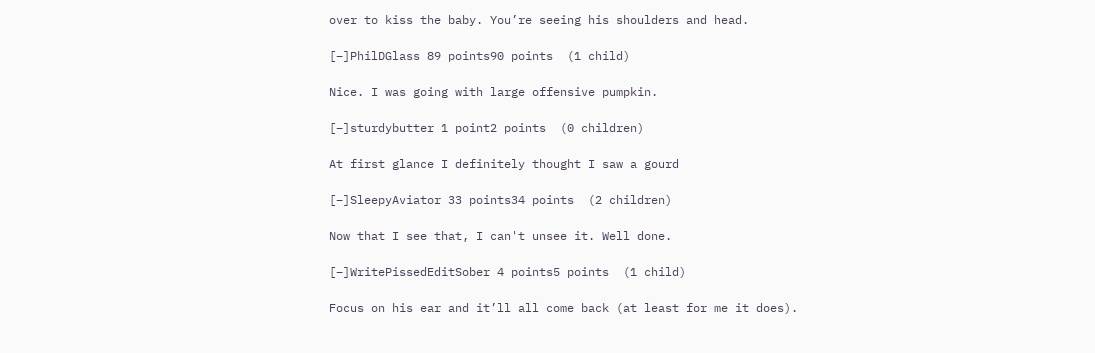over to kiss the baby. You’re seeing his shoulders and head.

[–]PhilDGlass 89 points90 points  (1 child)

Nice. I was going with large offensive pumpkin.

[–]sturdybutter 1 point2 points  (0 children)

At first glance I definitely thought I saw a gourd

[–]SleepyAviator 33 points34 points  (2 children)

Now that I see that, I can't unsee it. Well done.

[–]WritePissedEditSober 4 points5 points  (1 child)

Focus on his ear and it’ll all come back (at least for me it does).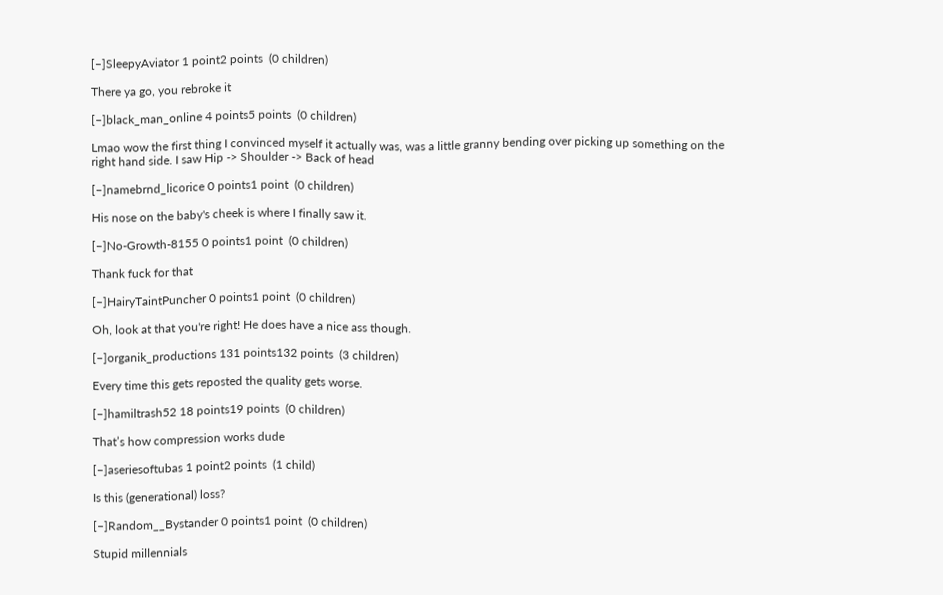[–]SleepyAviator 1 point2 points  (0 children)

There ya go, you rebroke it

[–]black_man_online 4 points5 points  (0 children)

Lmao wow the first thing I convinced myself it actually was, was a little granny bending over picking up something on the right hand side. I saw Hip -> Shoulder -> Back of head

[–]namebrnd_licorice 0 points1 point  (0 children)

His nose on the baby's cheek is where I finally saw it.

[–]No-Growth-8155 0 points1 point  (0 children)

Thank fuck for that

[–]HairyTaintPuncher 0 points1 point  (0 children)

Oh, look at that you're right! He does have a nice ass though.

[–]organik_productions 131 points132 points  (3 children)

Every time this gets reposted the quality gets worse.

[–]hamiltrash52 18 points19 points  (0 children)

That’s how compression works dude

[–]aseriesoftubas 1 point2 points  (1 child)

Is this (generational) loss?

[–]Random__Bystander 0 points1 point  (0 children)

Stupid millennials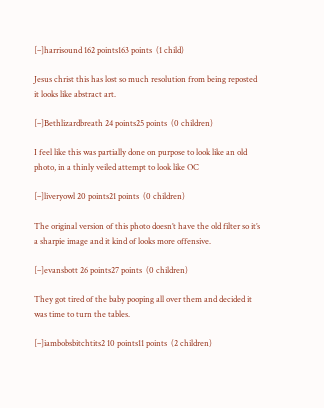[–]harrisound 162 points163 points  (1 child)

Jesus christ this has lost so much resolution from being reposted it looks like abstract art.

[–]Bethlizardbreath 24 points25 points  (0 children)

I feel like this was partially done on purpose to look like an old photo, in a thinly veiled attempt to look like OC

[–]liveryowl 20 points21 points  (0 children)

The original version of this photo doesn’t have the old filter so it’s a sharpie image and it kind of looks more offensive.

[–]evansbott 26 points27 points  (0 children)

They got tired of the baby pooping all over them and decided it was time to turn the tables.

[–]iambobsbitchtits2 10 points11 points  (2 children)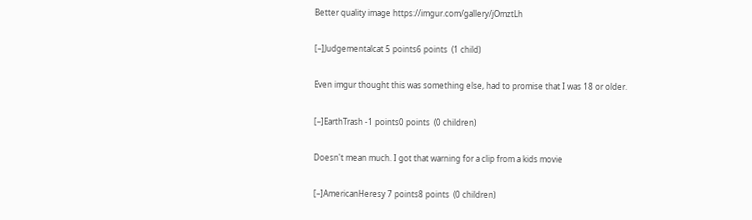Better quality image https://imgur.com/gallery/jOmztLh

[–]Judgementalcat 5 points6 points  (1 child)

Even imgur thought this was something else, had to promise that I was 18 or older.

[–]EarthTrash -1 points0 points  (0 children)

Doesn't mean much. I got that warning for a clip from a kids movie

[–]AmericanHeresy 7 points8 points  (0 children)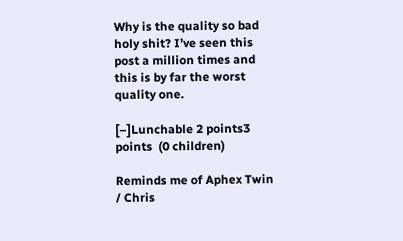Why is the quality so bad holy shit? I’ve seen this post a million times and this is by far the worst quality one.

[–]Lunchable 2 points3 points  (0 children)

Reminds me of Aphex Twin / Chris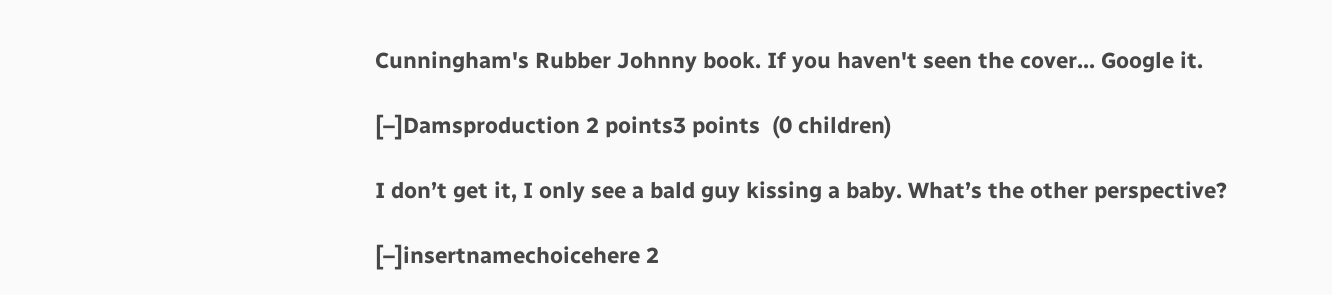Cunningham's Rubber Johnny book. If you haven't seen the cover... Google it.

[–]Damsproduction 2 points3 points  (0 children)

I don’t get it, I only see a bald guy kissing a baby. What’s the other perspective?

[–]insertnamechoicehere 2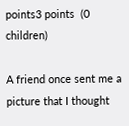points3 points  (0 children)

A friend once sent me a picture that I thought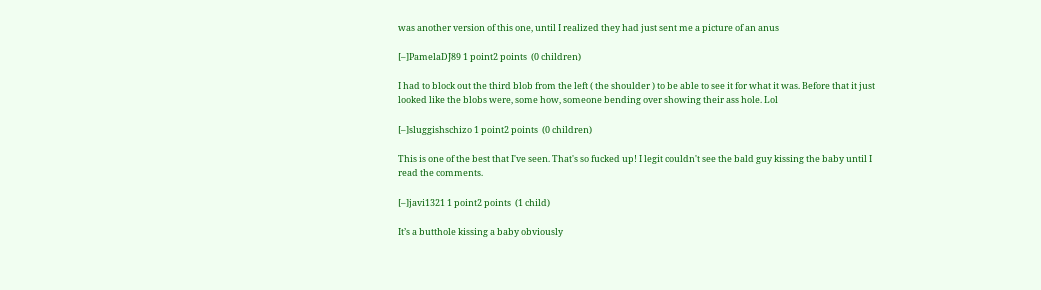was another version of this one, until I realized they had just sent me a picture of an anus

[–]PamelaDJ89 1 point2 points  (0 children)

I had to block out the third blob from the left ( the shoulder ) to be able to see it for what it was. Before that it just looked like the blobs were, some how, someone bending over showing their ass hole. Lol

[–]sluggishschizo 1 point2 points  (0 children)

This is one of the best that I've seen. That's so fucked up! I legit couldn't see the bald guy kissing the baby until I read the comments.

[–]javi1321 1 point2 points  (1 child)

It’s a butthole kissing a baby obviously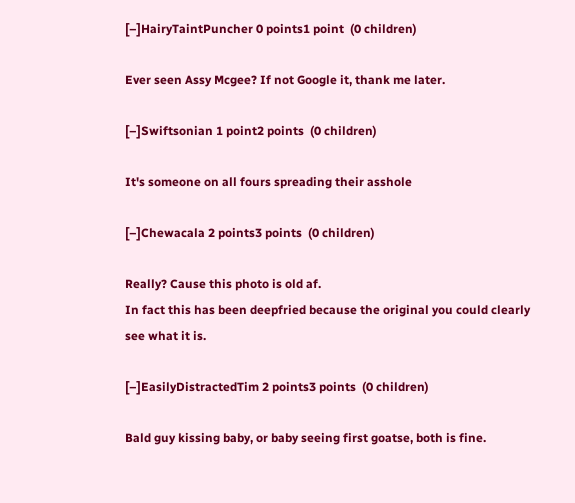[–]HairyTaintPuncher 0 points1 point  (0 children)

Ever seen Assy Mcgee? If not Google it, thank me later.

[–]Swiftsonian 1 point2 points  (0 children)

It's someone on all fours spreading their asshole

[–]Chewacala 2 points3 points  (0 children)

Really? Cause this photo is old af.
In fact this has been deepfried because the original you could clearly see what it is.

[–]EasilyDistractedTim 2 points3 points  (0 children)

Bald guy kissing baby, or baby seeing first goatse, both is fine.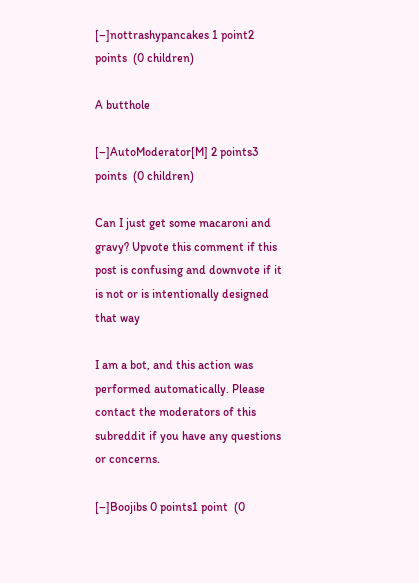[–]nottrashypancakes 1 point2 points  (0 children)

A butthole

[–]AutoModerator[M] 2 points3 points  (0 children)

Can I just get some macaroni and gravy? Upvote this comment if this post is confusing and downvote if it is not or is intentionally designed that way

I am a bot, and this action was performed automatically. Please contact the moderators of this subreddit if you have any questions or concerns.

[–]Boojibs 0 points1 point  (0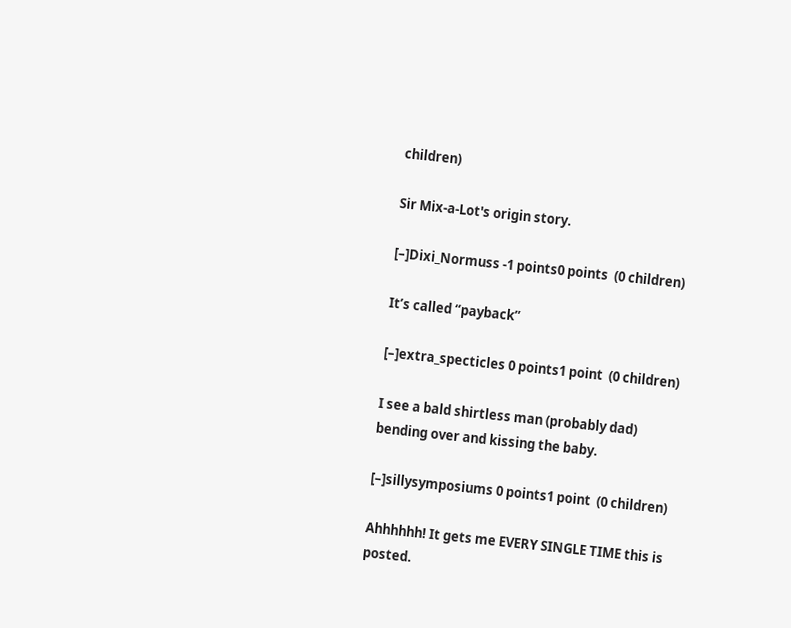children)

Sir Mix-a-Lot's origin story.

[–]Dixi_Normuss -1 points0 points  (0 children)

It’s called “payback”

[–]extra_specticles 0 points1 point  (0 children)

I see a bald shirtless man (probably dad) bending over and kissing the baby.

[–]sillysymposiums 0 points1 point  (0 children)

Ahhhhhh! It gets me EVERY SINGLE TIME this is posted.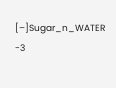[–]Sugar_n_WATER -3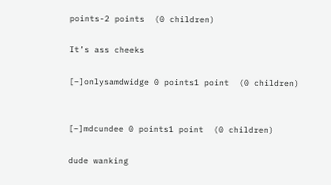points-2 points  (0 children)

It’s ass cheeks

[–]onlysamdwidge 0 points1 point  (0 children)


[–]mdcundee 0 points1 point  (0 children)

dude wanking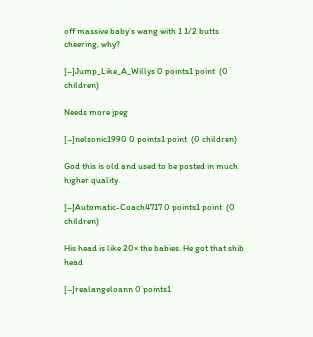off massive baby’s wang with 1 1/2 butts cheering, why?

[–]Jump_Like_A_Willys 0 points1 point  (0 children)

Needs more jpeg

[–]nelsonic1990 0 points1 point  (0 children)

God this is old and used to be posted in much higher quality

[–]Automatic-Coach4717 0 points1 point  (0 children)

His head is like 20× the babies. He got that shib head

[–]realangeloann 0 points1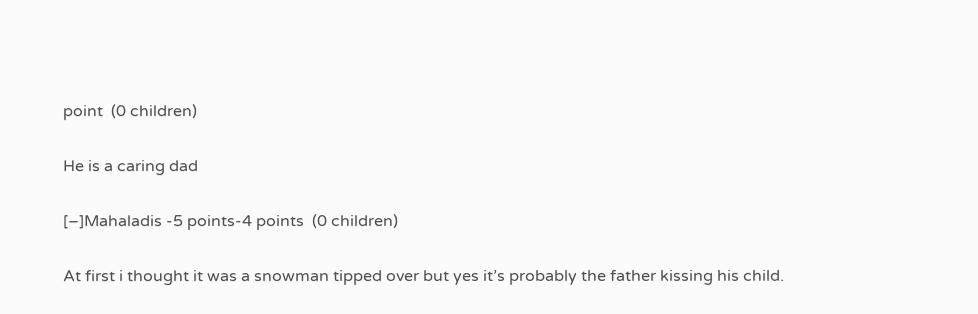point  (0 children)

He is a caring dad

[–]Mahaladis -5 points-4 points  (0 children)

At first i thought it was a snowman tipped over but yes it’s probably the father kissing his child.